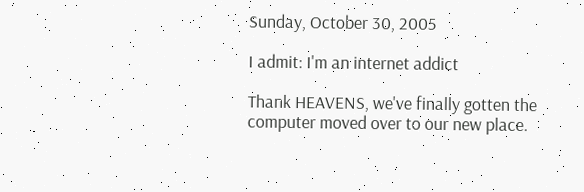Sunday, October 30, 2005

I admit: I'm an internet addict

Thank HEAVENS, we've finally gotten the computer moved over to our new place.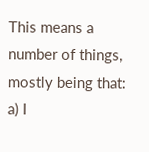This means a number of things, mostly being that:
a) I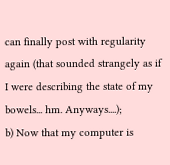can finally post with regularity again (that sounded strangely as if I were describing the state of my bowels... hm. Anyways....);
b) Now that my computer is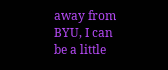away from BYU, I can be a little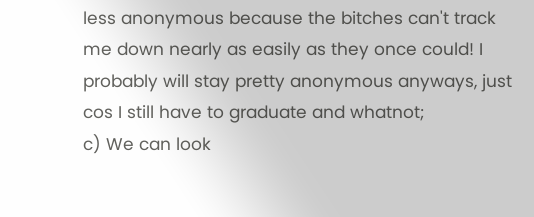less anonymous because the bitches can't track me down nearly as easily as they once could! I probably will stay pretty anonymous anyways, just cos I still have to graduate and whatnot;
c) We can look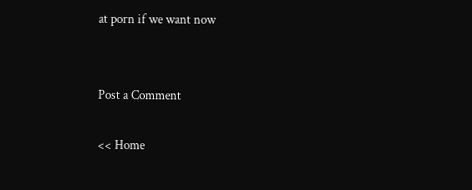at porn if we want now


Post a Comment

<< Home